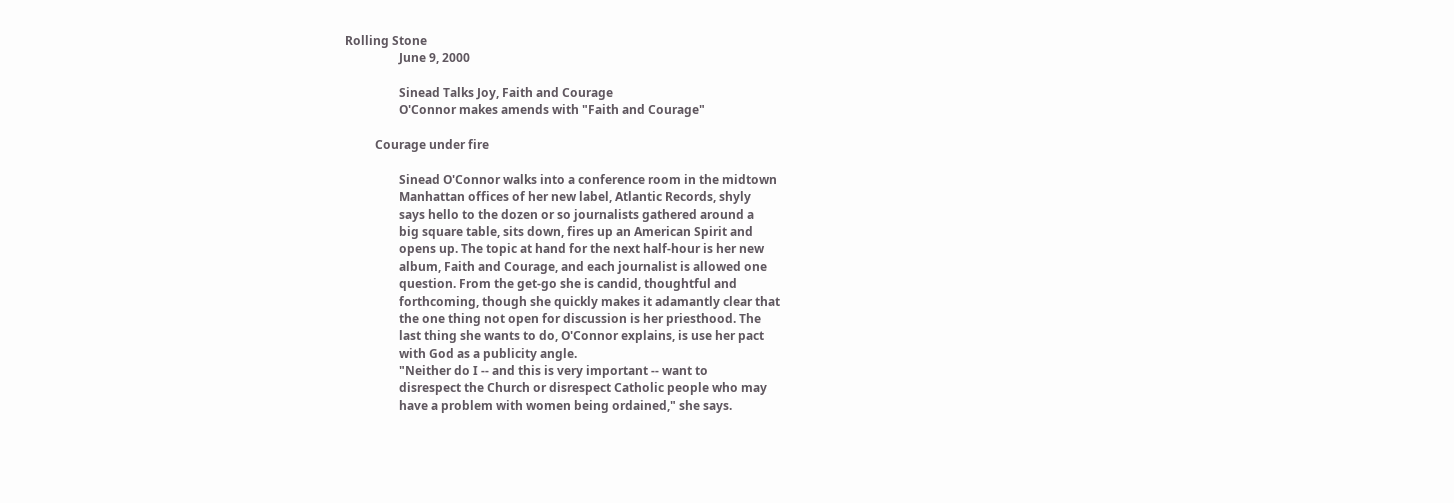Rolling Stone
                  June 9, 2000

                  Sinead Talks Joy, Faith and Courage
                  O'Connor makes amends with "Faith and Courage"

          Courage under fire

                  Sinead O'Connor walks into a conference room in the midtown
                  Manhattan offices of her new label, Atlantic Records, shyly
                  says hello to the dozen or so journalists gathered around a
                  big square table, sits down, fires up an American Spirit and
                  opens up. The topic at hand for the next half-hour is her new
                  album, Faith and Courage, and each journalist is allowed one
                  question. From the get-go she is candid, thoughtful and
                  forthcoming, though she quickly makes it adamantly clear that
                  the one thing not open for discussion is her priesthood. The
                  last thing she wants to do, O'Connor explains, is use her pact
                  with God as a publicity angle.
                  "Neither do I -- and this is very important -- want to
                  disrespect the Church or disrespect Catholic people who may
                  have a problem with women being ordained," she says.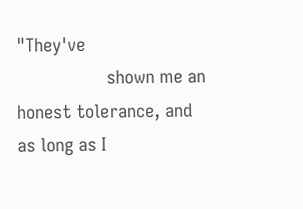"They've
                  shown me an honest tolerance, and as long as I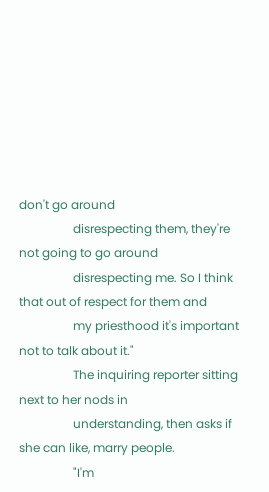don't go around
                  disrespecting them, they're not going to go around
                  disrespecting me. So I think that out of respect for them and
                  my priesthood it's important not to talk about it."
                  The inquiring reporter sitting next to her nods in
                  understanding, then asks if she can like, marry people.
                  "I'm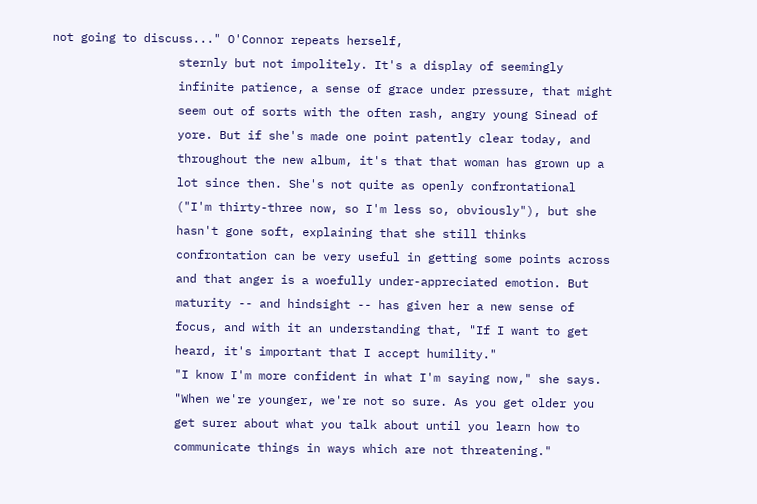not going to discuss..." O'Connor repeats herself,
                  sternly but not impolitely. It's a display of seemingly
                  infinite patience, a sense of grace under pressure, that might
                  seem out of sorts with the often rash, angry young Sinead of
                  yore. But if she's made one point patently clear today, and
                  throughout the new album, it's that that woman has grown up a
                  lot since then. She's not quite as openly confrontational
                  ("I'm thirty-three now, so I'm less so, obviously"), but she
                  hasn't gone soft, explaining that she still thinks
                  confrontation can be very useful in getting some points across
                  and that anger is a woefully under-appreciated emotion. But
                  maturity -- and hindsight -- has given her a new sense of
                  focus, and with it an understanding that, "If I want to get
                  heard, it's important that I accept humility."
                  "I know I'm more confident in what I'm saying now," she says.
                  "When we're younger, we're not so sure. As you get older you
                  get surer about what you talk about until you learn how to
                  communicate things in ways which are not threatening."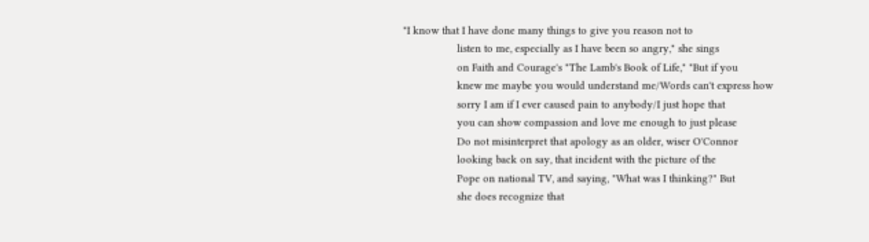"I know that I have done many things to give you reason not to
                  listen to me, especially as I have been so angry," she sings
                  on Faith and Courage's "The Lamb's Book of Life," "But if you
                  knew me maybe you would understand me/Words can't express how
                  sorry I am if I ever caused pain to anybody/I just hope that
                  you can show compassion and love me enough to just please
                  Do not misinterpret that apology as an older, wiser O'Connor
                  looking back on say, that incident with the picture of the
                  Pope on national TV, and saying, "What was I thinking?" But
                  she does recognize that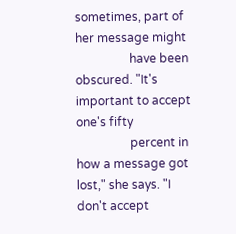sometimes, part of her message might
                  have been obscured. "It's important to accept one's fifty
                  percent in how a message got lost," she says. "I don't accept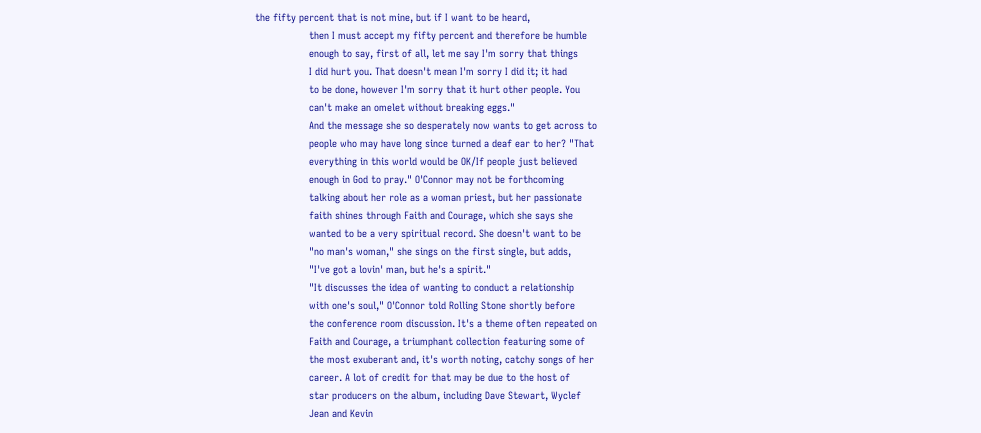the fifty percent that is not mine, but if I want to be heard,
                  then I must accept my fifty percent and therefore be humble
                  enough to say, first of all, let me say I'm sorry that things
                  I did hurt you. That doesn't mean I'm sorry I did it; it had
                  to be done, however I'm sorry that it hurt other people. You
                  can't make an omelet without breaking eggs."
                  And the message she so desperately now wants to get across to
                  people who may have long since turned a deaf ear to her? "That
                  everything in this world would be OK/If people just believed
                  enough in God to pray." O'Connor may not be forthcoming
                  talking about her role as a woman priest, but her passionate
                  faith shines through Faith and Courage, which she says she
                  wanted to be a very spiritual record. She doesn't want to be
                  "no man's woman," she sings on the first single, but adds,
                  "I've got a lovin' man, but he's a spirit."
                  "It discusses the idea of wanting to conduct a relationship
                  with one's soul," O'Connor told Rolling Stone shortly before
                  the conference room discussion. It's a theme often repeated on
                  Faith and Courage, a triumphant collection featuring some of
                  the most exuberant and, it's worth noting, catchy songs of her
                  career. A lot of credit for that may be due to the host of
                  star producers on the album, including Dave Stewart, Wyclef
                  Jean and Kevin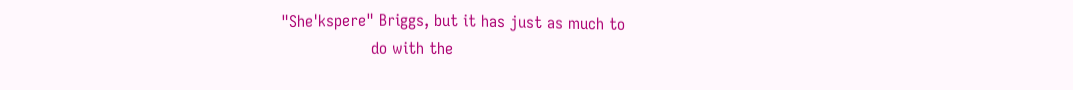"She'kspere" Briggs, but it has just as much to
                  do with the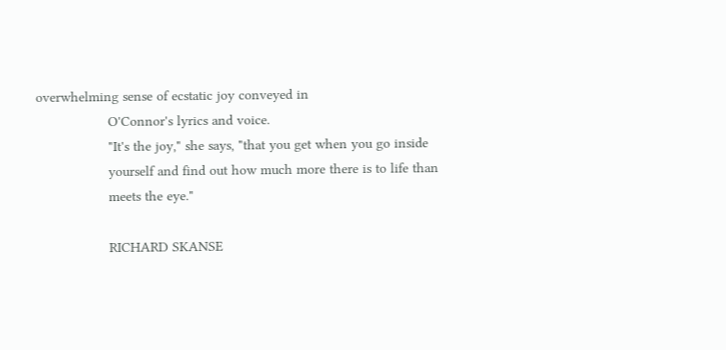overwhelming sense of ecstatic joy conveyed in
                  O'Connor's lyrics and voice.
                  "It's the joy," she says, "that you get when you go inside
                  yourself and find out how much more there is to life than
                  meets the eye."

                  RICHARD SKANSE